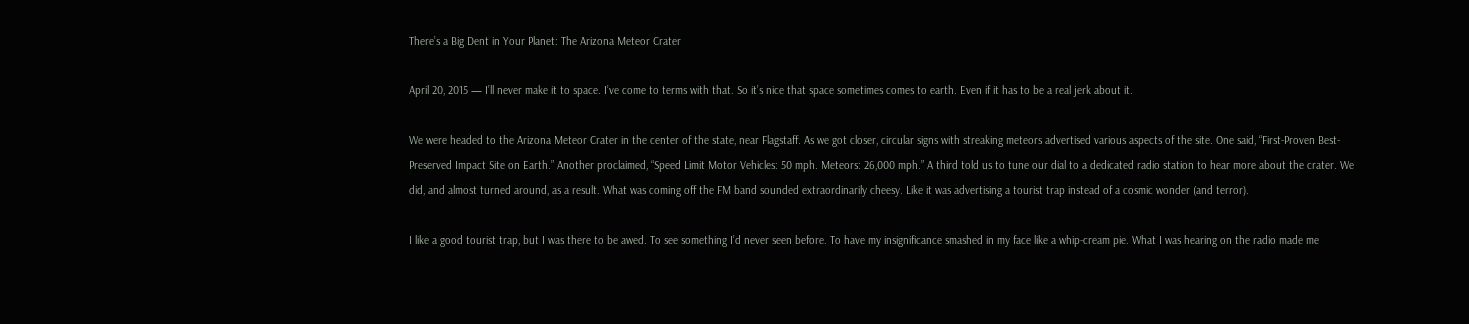There’s a Big Dent in Your Planet: The Arizona Meteor Crater

April 20, 2015 — I’ll never make it to space. I’ve come to terms with that. So it’s nice that space sometimes comes to earth. Even if it has to be a real jerk about it.

We were headed to the Arizona Meteor Crater in the center of the state, near Flagstaff. As we got closer, circular signs with streaking meteors advertised various aspects of the site. One said, “First-Proven Best-Preserved Impact Site on Earth.” Another proclaimed, “Speed Limit Motor Vehicles: 50 mph. Meteors: 26,000 mph.” A third told us to tune our dial to a dedicated radio station to hear more about the crater. We did, and almost turned around, as a result. What was coming off the FM band sounded extraordinarily cheesy. Like it was advertising a tourist trap instead of a cosmic wonder (and terror).

I like a good tourist trap, but I was there to be awed. To see something I’d never seen before. To have my insignificance smashed in my face like a whip-cream pie. What I was hearing on the radio made me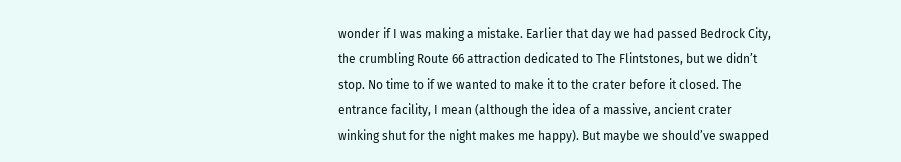wonder if I was making a mistake. Earlier that day we had passed Bedrock City, the crumbling Route 66 attraction dedicated to The Flintstones, but we didn’t stop. No time to if we wanted to make it to the crater before it closed. The entrance facility, I mean (although the idea of a massive, ancient crater winking shut for the night makes me happy). But maybe we should’ve swapped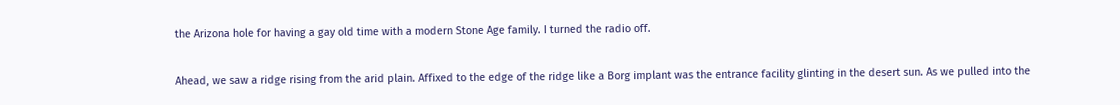the Arizona hole for having a gay old time with a modern Stone Age family. I turned the radio off.

Ahead, we saw a ridge rising from the arid plain. Affixed to the edge of the ridge like a Borg implant was the entrance facility glinting in the desert sun. As we pulled into the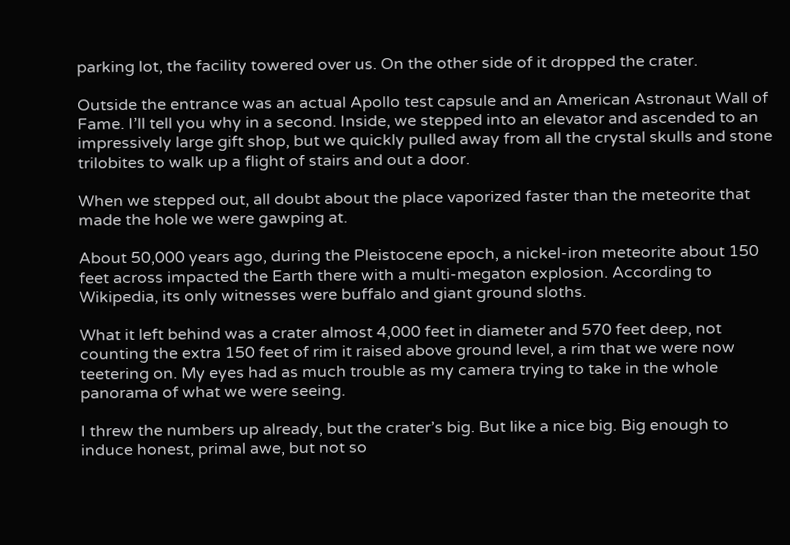parking lot, the facility towered over us. On the other side of it dropped the crater.

Outside the entrance was an actual Apollo test capsule and an American Astronaut Wall of Fame. I’ll tell you why in a second. Inside, we stepped into an elevator and ascended to an impressively large gift shop, but we quickly pulled away from all the crystal skulls and stone trilobites to walk up a flight of stairs and out a door.

When we stepped out, all doubt about the place vaporized faster than the meteorite that made the hole we were gawping at.

About 50,000 years ago, during the Pleistocene epoch, a nickel-iron meteorite about 150 feet across impacted the Earth there with a multi-megaton explosion. According to Wikipedia, its only witnesses were buffalo and giant ground sloths.

What it left behind was a crater almost 4,000 feet in diameter and 570 feet deep, not counting the extra 150 feet of rim it raised above ground level, a rim that we were now teetering on. My eyes had as much trouble as my camera trying to take in the whole panorama of what we were seeing.

I threw the numbers up already, but the crater’s big. But like a nice big. Big enough to induce honest, primal awe, but not so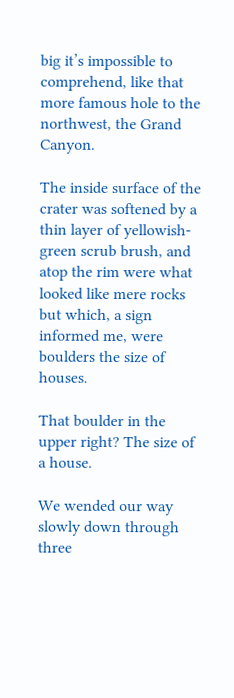big it’s impossible to comprehend, like that more famous hole to the northwest, the Grand Canyon.

The inside surface of the crater was softened by a thin layer of yellowish-green scrub brush, and atop the rim were what looked like mere rocks but which, a sign informed me, were boulders the size of houses.

That boulder in the upper right? The size of a house.

We wended our way slowly down through three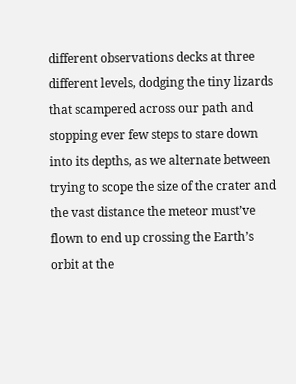different observations decks at three different levels, dodging the tiny lizards that scampered across our path and stopping ever few steps to stare down into its depths, as we alternate between trying to scope the size of the crater and the vast distance the meteor must’ve flown to end up crossing the Earth’s orbit at the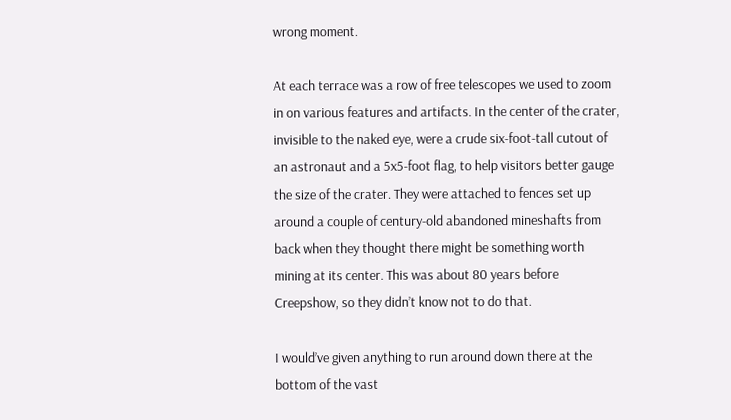wrong moment.

At each terrace was a row of free telescopes we used to zoom in on various features and artifacts. In the center of the crater, invisible to the naked eye, were a crude six-foot-tall cutout of an astronaut and a 5x5-foot flag, to help visitors better gauge the size of the crater. They were attached to fences set up around a couple of century-old abandoned mineshafts from back when they thought there might be something worth mining at its center. This was about 80 years before Creepshow, so they didn’t know not to do that.

I would’ve given anything to run around down there at the bottom of the vast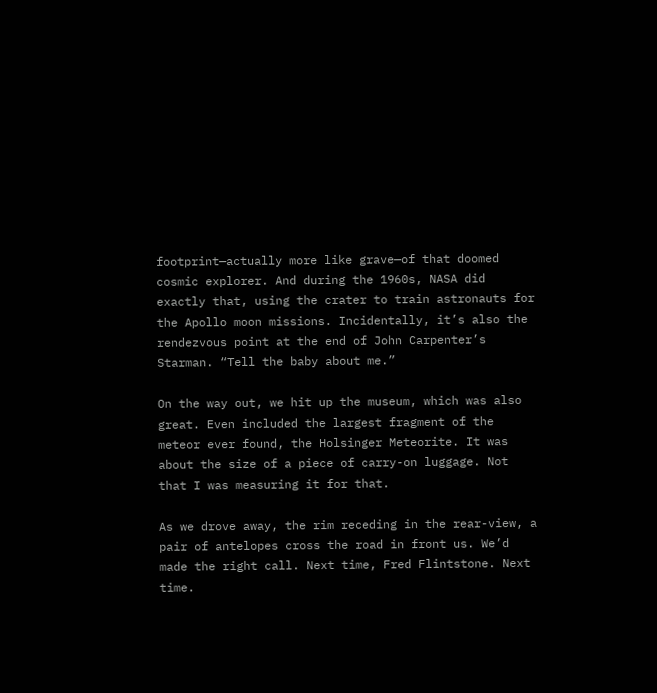footprint—actually more like grave—of that doomed cosmic explorer. And during the 1960s, NASA did exactly that, using the crater to train astronauts for the Apollo moon missions. Incidentally, it’s also the rendezvous point at the end of John Carpenter’s Starman. “Tell the baby about me.”

On the way out, we hit up the museum, which was also great. Even included the largest fragment of the meteor ever found, the Holsinger Meteorite. It was about the size of a piece of carry-on luggage. Not that I was measuring it for that.

As we drove away, the rim receding in the rear-view, a pair of antelopes cross the road in front us. We’d made the right call. Next time, Fred Flintstone. Next time.